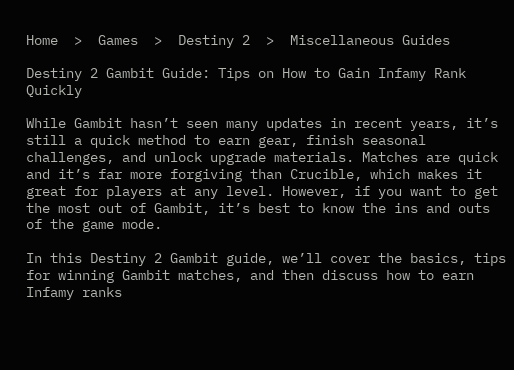Home  >  Games  >  Destiny 2  >  Miscellaneous Guides

Destiny 2 Gambit Guide: Tips on How to Gain Infamy Rank Quickly

While Gambit hasn’t seen many updates in recent years, it’s still a quick method to earn gear, finish seasonal challenges, and unlock upgrade materials. Matches are quick and it’s far more forgiving than Crucible, which makes it great for players at any level. However, if you want to get the most out of Gambit, it’s best to know the ins and outs of the game mode.

In this Destiny 2 Gambit guide, we’ll cover the basics, tips for winning Gambit matches, and then discuss how to earn Infamy ranks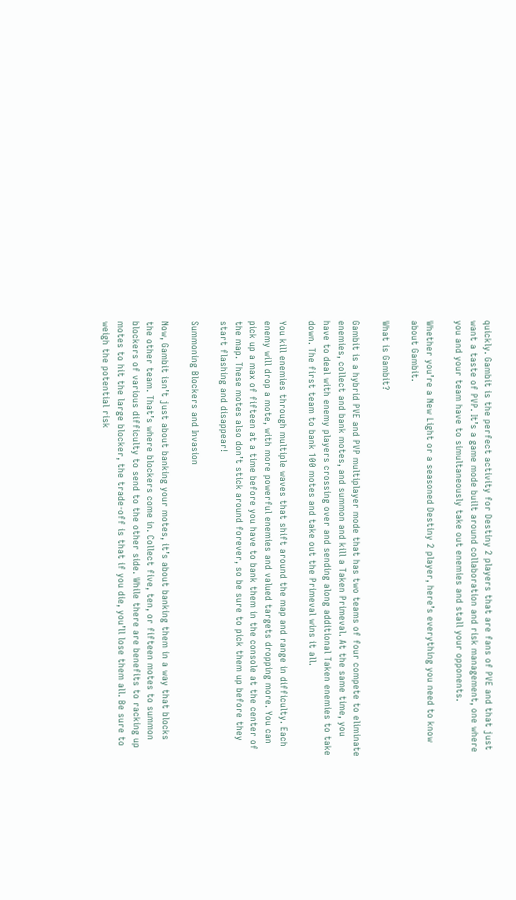quickly. Gambit is the perfect activity for Destiny 2 players that are fans of PVE and that just want a taste of PVP. It’s a game mode built around collaboration and risk management, one where you and your team have to simultaneously take out enemies and stall your opponents.

Whether you’re a New Light or a seasoned Destiny 2 player, here’s everything you need to know about Gambit.

What is Gambit?

Gambit is a hybrid PVE and PVP multiplayer mode that has two teams of four compete to eliminate enemies, collect and bank motes, and summon and kill a Taken Primeval. At the same time, you have to deal with enemy players crossing over and sending along additional Taken enemies to take down. The first team to bank 100 motes and take out the Primeval wins it all.

You kill enemies through multiple waves that shift around the map and range in difficulty. Each enemy will drop a mote, with more powerful enemies and valued targets dropping more. You can pick up a max of fifteen at a time before you have to bank them in the console at the center of the map. These motes also don’t stick around forever, so be sure to pick them up before they start flashing and disappear!

Summoning Blockers and Invasion

Now, Gambit isn’t just about banking your motes, it’s about banking them in a way that blocks the other team. That’s where blockers come in. Collect five, ten, or fifteen motes to summon blockers of various difficulty to send to the other side. While there are benefits to racking up motes to hit the large blocker, the trade-off is that if you die, you’ll lose them all. Be sure to weigh the potential risk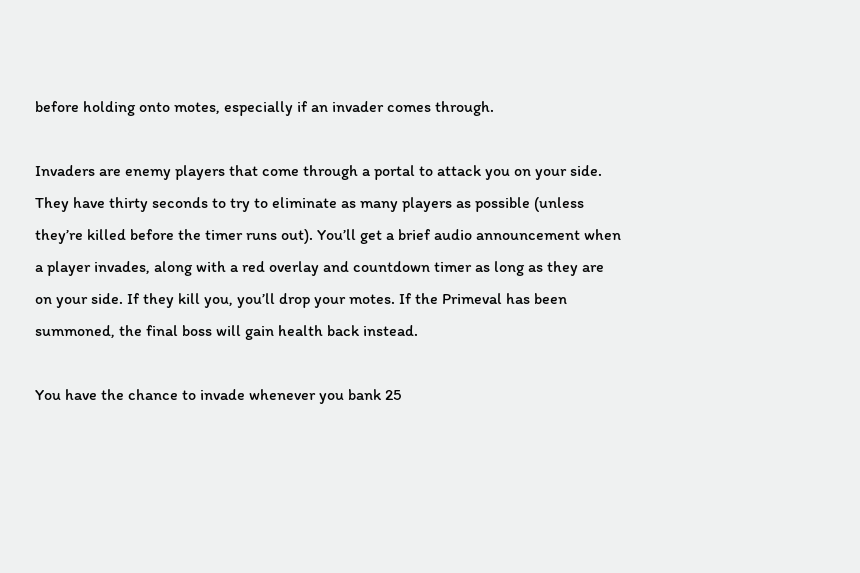before holding onto motes, especially if an invader comes through.

Invaders are enemy players that come through a portal to attack you on your side. They have thirty seconds to try to eliminate as many players as possible (unless they’re killed before the timer runs out). You’ll get a brief audio announcement when a player invades, along with a red overlay and countdown timer as long as they are on your side. If they kill you, you’ll drop your motes. If the Primeval has been summoned, the final boss will gain health back instead.

You have the chance to invade whenever you bank 25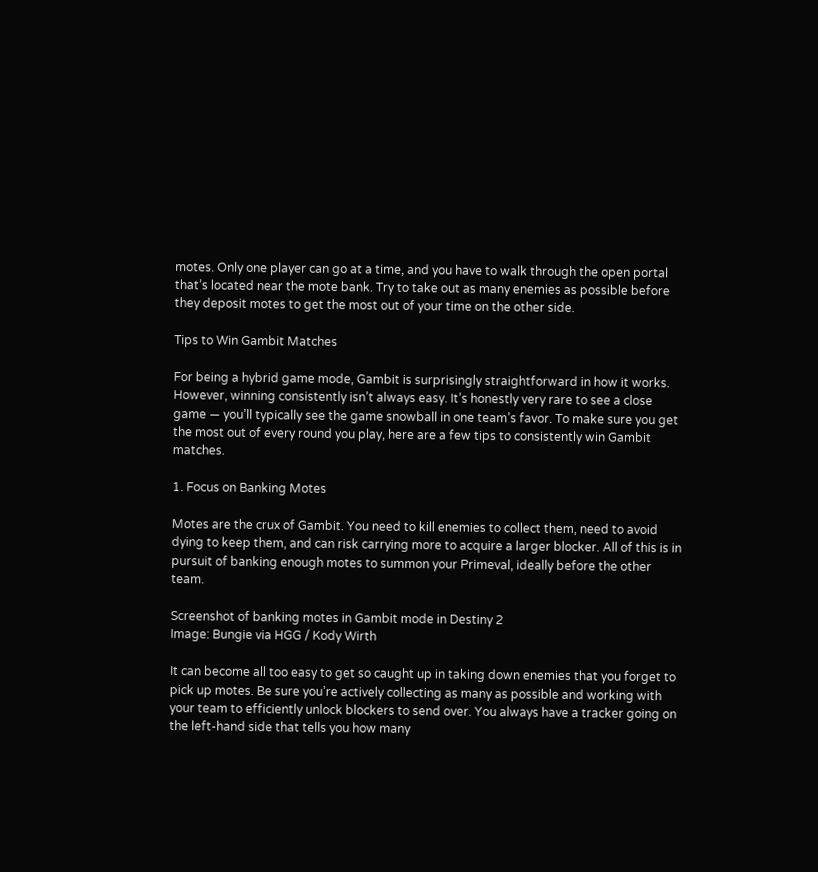motes. Only one player can go at a time, and you have to walk through the open portal that’s located near the mote bank. Try to take out as many enemies as possible before they deposit motes to get the most out of your time on the other side.

Tips to Win Gambit Matches

For being a hybrid game mode, Gambit is surprisingly straightforward in how it works. However, winning consistently isn’t always easy. It’s honestly very rare to see a close game — you’ll typically see the game snowball in one team’s favor. To make sure you get the most out of every round you play, here are a few tips to consistently win Gambit matches.

1. Focus on Banking Motes

Motes are the crux of Gambit. You need to kill enemies to collect them, need to avoid dying to keep them, and can risk carrying more to acquire a larger blocker. All of this is in pursuit of banking enough motes to summon your Primeval, ideally before the other team.

Screenshot of banking motes in Gambit mode in Destiny 2
Image: Bungie via HGG / Kody Wirth

It can become all too easy to get so caught up in taking down enemies that you forget to pick up motes. Be sure you’re actively collecting as many as possible and working with your team to efficiently unlock blockers to send over. You always have a tracker going on the left-hand side that tells you how many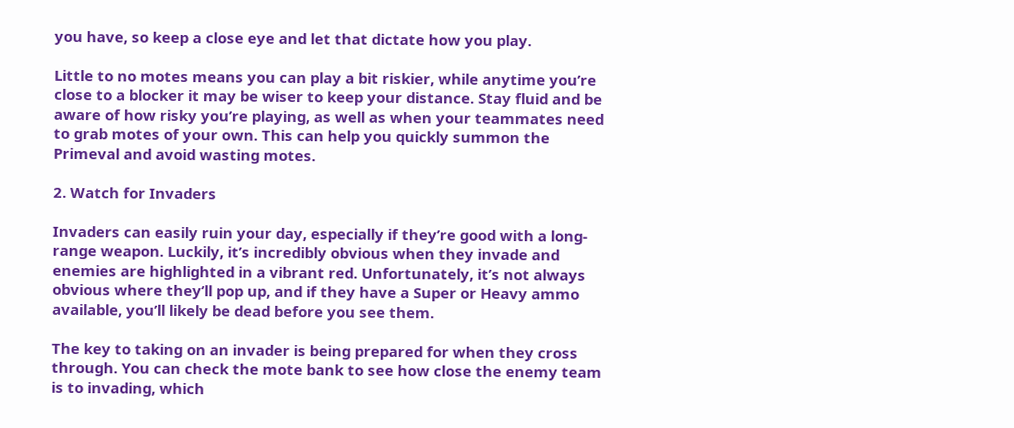you have, so keep a close eye and let that dictate how you play.

Little to no motes means you can play a bit riskier, while anytime you’re close to a blocker it may be wiser to keep your distance. Stay fluid and be aware of how risky you’re playing, as well as when your teammates need to grab motes of your own. This can help you quickly summon the Primeval and avoid wasting motes.

2. Watch for Invaders

Invaders can easily ruin your day, especially if they’re good with a long-range weapon. Luckily, it’s incredibly obvious when they invade and enemies are highlighted in a vibrant red. Unfortunately, it’s not always obvious where they’ll pop up, and if they have a Super or Heavy ammo available, you’ll likely be dead before you see them.

The key to taking on an invader is being prepared for when they cross through. You can check the mote bank to see how close the enemy team is to invading, which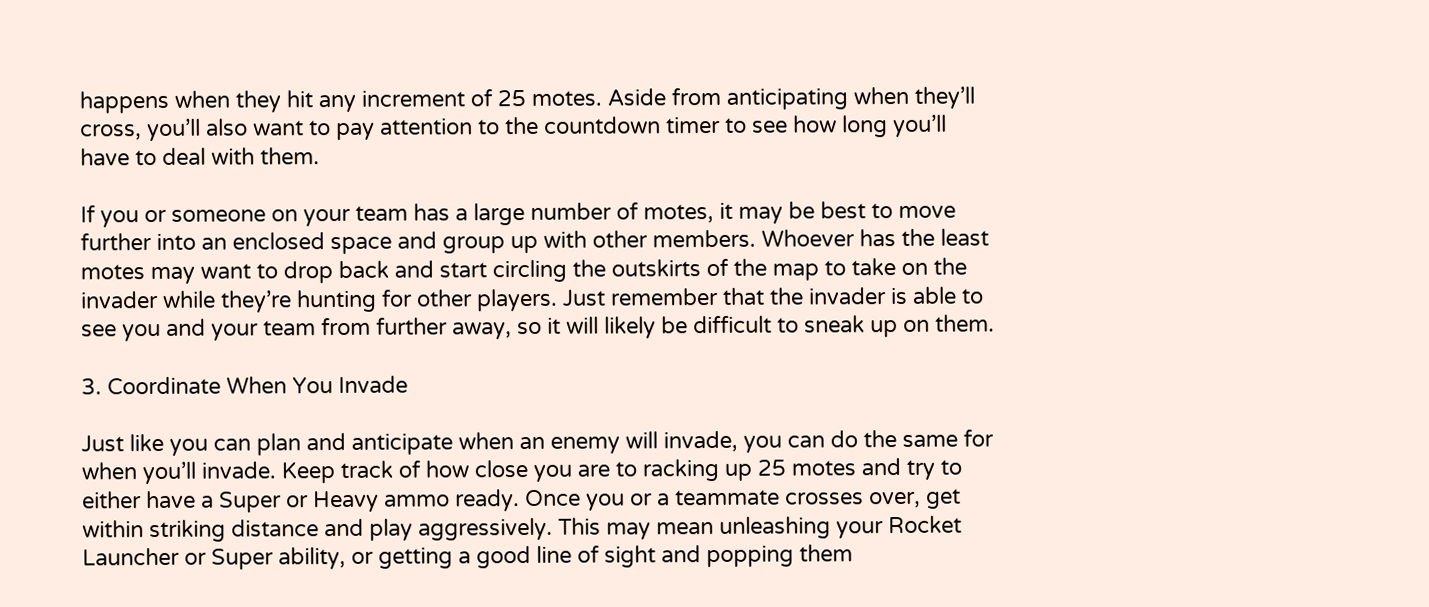happens when they hit any increment of 25 motes. Aside from anticipating when they’ll cross, you’ll also want to pay attention to the countdown timer to see how long you’ll have to deal with them.

If you or someone on your team has a large number of motes, it may be best to move further into an enclosed space and group up with other members. Whoever has the least motes may want to drop back and start circling the outskirts of the map to take on the invader while they’re hunting for other players. Just remember that the invader is able to see you and your team from further away, so it will likely be difficult to sneak up on them.

3. Coordinate When You Invade

Just like you can plan and anticipate when an enemy will invade, you can do the same for when you’ll invade. Keep track of how close you are to racking up 25 motes and try to either have a Super or Heavy ammo ready. Once you or a teammate crosses over, get within striking distance and play aggressively. This may mean unleashing your Rocket Launcher or Super ability, or getting a good line of sight and popping them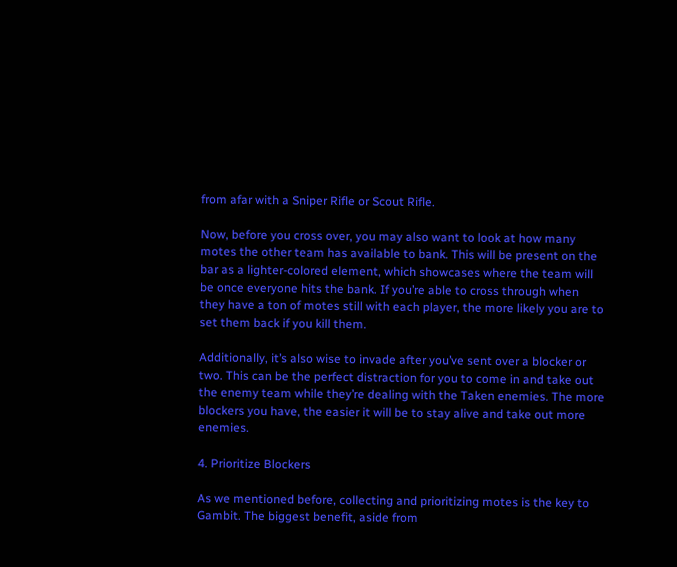from afar with a Sniper Rifle or Scout Rifle.

Now, before you cross over, you may also want to look at how many motes the other team has available to bank. This will be present on the bar as a lighter-colored element, which showcases where the team will be once everyone hits the bank. If you’re able to cross through when they have a ton of motes still with each player, the more likely you are to set them back if you kill them.

Additionally, it’s also wise to invade after you’ve sent over a blocker or two. This can be the perfect distraction for you to come in and take out the enemy team while they’re dealing with the Taken enemies. The more blockers you have, the easier it will be to stay alive and take out more enemies.

4. Prioritize Blockers

As we mentioned before, collecting and prioritizing motes is the key to Gambit. The biggest benefit, aside from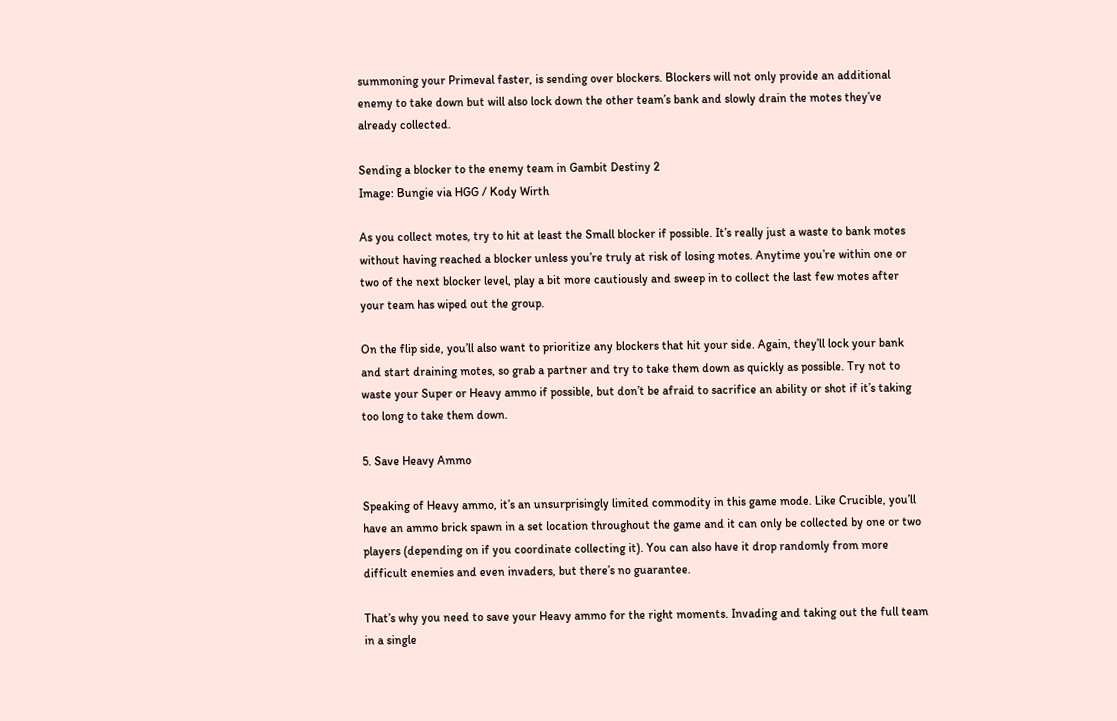summoning your Primeval faster, is sending over blockers. Blockers will not only provide an additional enemy to take down but will also lock down the other team’s bank and slowly drain the motes they’ve already collected.

Sending a blocker to the enemy team in Gambit Destiny 2
Image: Bungie via HGG / Kody Wirth

As you collect motes, try to hit at least the Small blocker if possible. It’s really just a waste to bank motes without having reached a blocker unless you’re truly at risk of losing motes. Anytime you’re within one or two of the next blocker level, play a bit more cautiously and sweep in to collect the last few motes after your team has wiped out the group.

On the flip side, you’ll also want to prioritize any blockers that hit your side. Again, they’ll lock your bank and start draining motes, so grab a partner and try to take them down as quickly as possible. Try not to waste your Super or Heavy ammo if possible, but don’t be afraid to sacrifice an ability or shot if it’s taking too long to take them down.

5. Save Heavy Ammo

Speaking of Heavy ammo, it’s an unsurprisingly limited commodity in this game mode. Like Crucible, you’ll have an ammo brick spawn in a set location throughout the game and it can only be collected by one or two players (depending on if you coordinate collecting it). You can also have it drop randomly from more difficult enemies and even invaders, but there’s no guarantee.

That’s why you need to save your Heavy ammo for the right moments. Invading and taking out the full team in a single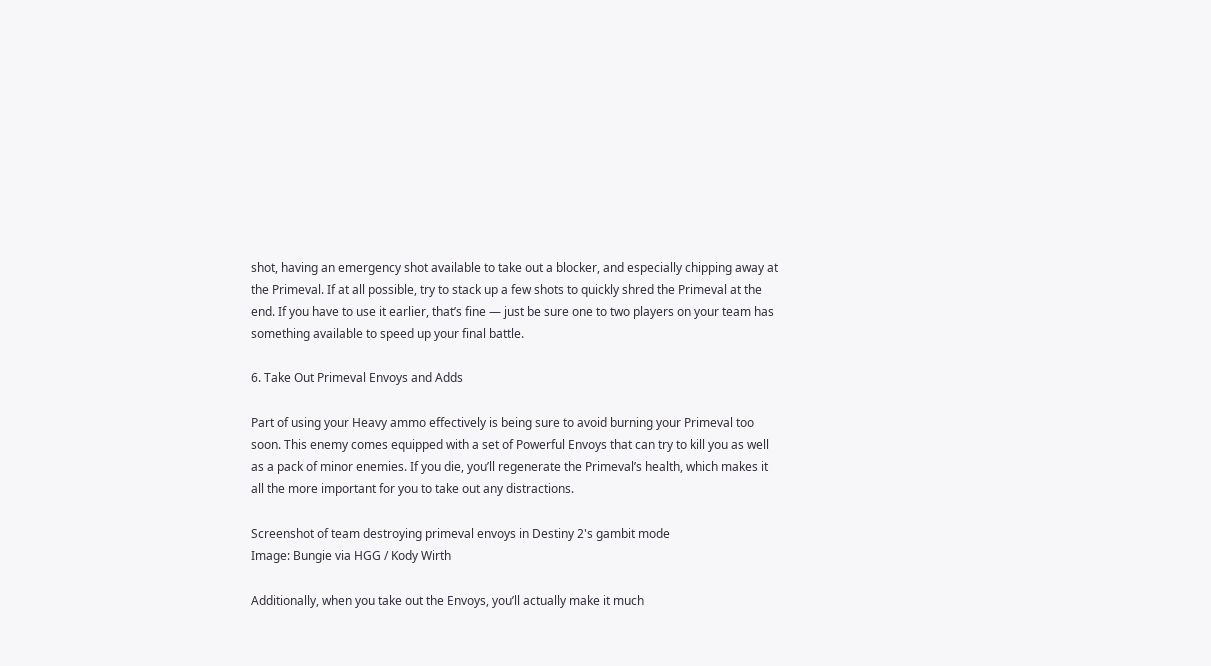shot, having an emergency shot available to take out a blocker, and especially chipping away at the Primeval. If at all possible, try to stack up a few shots to quickly shred the Primeval at the end. If you have to use it earlier, that’s fine — just be sure one to two players on your team has something available to speed up your final battle.

6. Take Out Primeval Envoys and Adds

Part of using your Heavy ammo effectively is being sure to avoid burning your Primeval too soon. This enemy comes equipped with a set of Powerful Envoys that can try to kill you as well as a pack of minor enemies. If you die, you’ll regenerate the Primeval’s health, which makes it all the more important for you to take out any distractions.

Screenshot of team destroying primeval envoys in Destiny 2's gambit mode
Image: Bungie via HGG / Kody Wirth

Additionally, when you take out the Envoys, you’ll actually make it much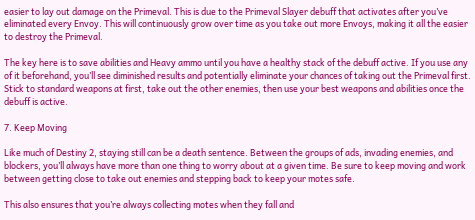easier to lay out damage on the Primeval. This is due to the Primeval Slayer debuff that activates after you’ve eliminated every Envoy. This will continuously grow over time as you take out more Envoys, making it all the easier to destroy the Primeval.

The key here is to save abilities and Heavy ammo until you have a healthy stack of the debuff active. If you use any of it beforehand, you’ll see diminished results and potentially eliminate your chances of taking out the Primeval first. Stick to standard weapons at first, take out the other enemies, then use your best weapons and abilities once the debuff is active.

7. Keep Moving

Like much of Destiny 2, staying still can be a death sentence. Between the groups of ads, invading enemies, and blockers, you’ll always have more than one thing to worry about at a given time. Be sure to keep moving and work between getting close to take out enemies and stepping back to keep your motes safe.

This also ensures that you’re always collecting motes when they fall and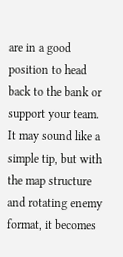are in a good position to head back to the bank or support your team. It may sound like a simple tip, but with the map structure and rotating enemy format, it becomes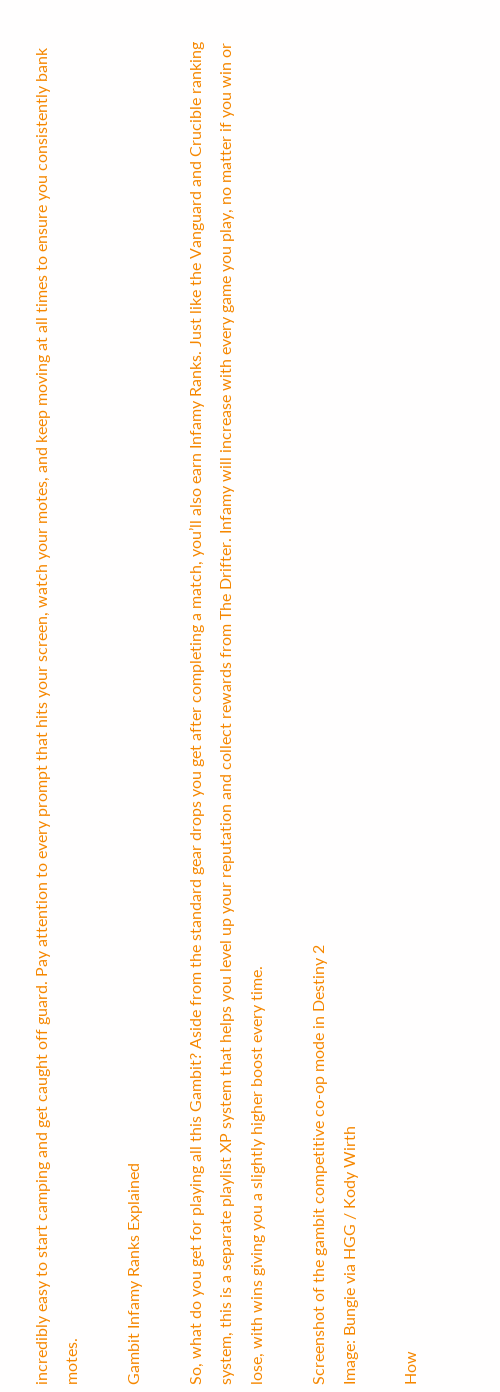incredibly easy to start camping and get caught off guard. Pay attention to every prompt that hits your screen, watch your motes, and keep moving at all times to ensure you consistently bank motes.

Gambit Infamy Ranks Explained

So, what do you get for playing all this Gambit? Aside from the standard gear drops you get after completing a match, you’ll also earn Infamy Ranks. Just like the Vanguard and Crucible ranking system, this is a separate playlist XP system that helps you level up your reputation and collect rewards from The Drifter. Infamy will increase with every game you play, no matter if you win or lose, with wins giving you a slightly higher boost every time.

Screenshot of the gambit competitive co-op mode in Destiny 2
Image: Bungie via HGG / Kody Wirth

How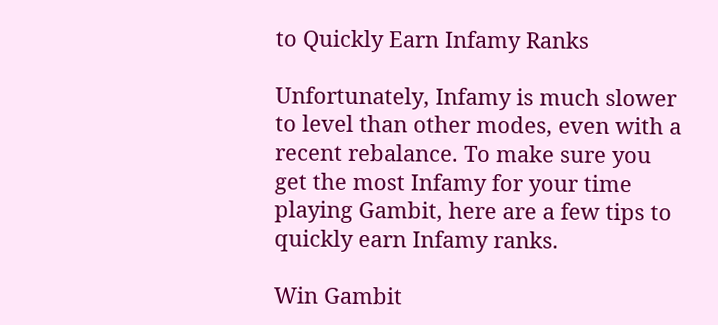to Quickly Earn Infamy Ranks

Unfortunately, Infamy is much slower to level than other modes, even with a recent rebalance. To make sure you get the most Infamy for your time playing Gambit, here are a few tips to quickly earn Infamy ranks.

Win Gambit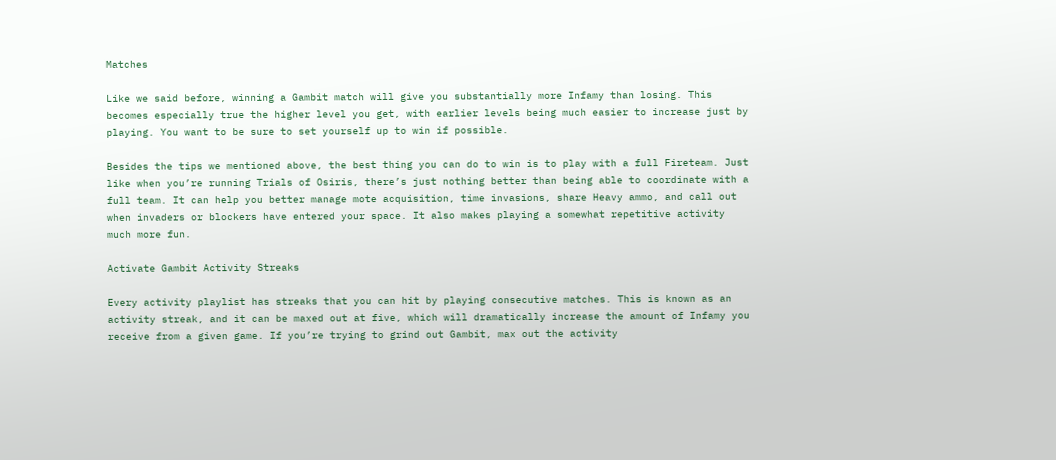Matches

Like we said before, winning a Gambit match will give you substantially more Infamy than losing. This becomes especially true the higher level you get, with earlier levels being much easier to increase just by playing. You want to be sure to set yourself up to win if possible.

Besides the tips we mentioned above, the best thing you can do to win is to play with a full Fireteam. Just like when you’re running Trials of Osiris, there’s just nothing better than being able to coordinate with a full team. It can help you better manage mote acquisition, time invasions, share Heavy ammo, and call out when invaders or blockers have entered your space. It also makes playing a somewhat repetitive activity much more fun.

Activate Gambit Activity Streaks

Every activity playlist has streaks that you can hit by playing consecutive matches. This is known as an activity streak, and it can be maxed out at five, which will dramatically increase the amount of Infamy you receive from a given game. If you’re trying to grind out Gambit, max out the activity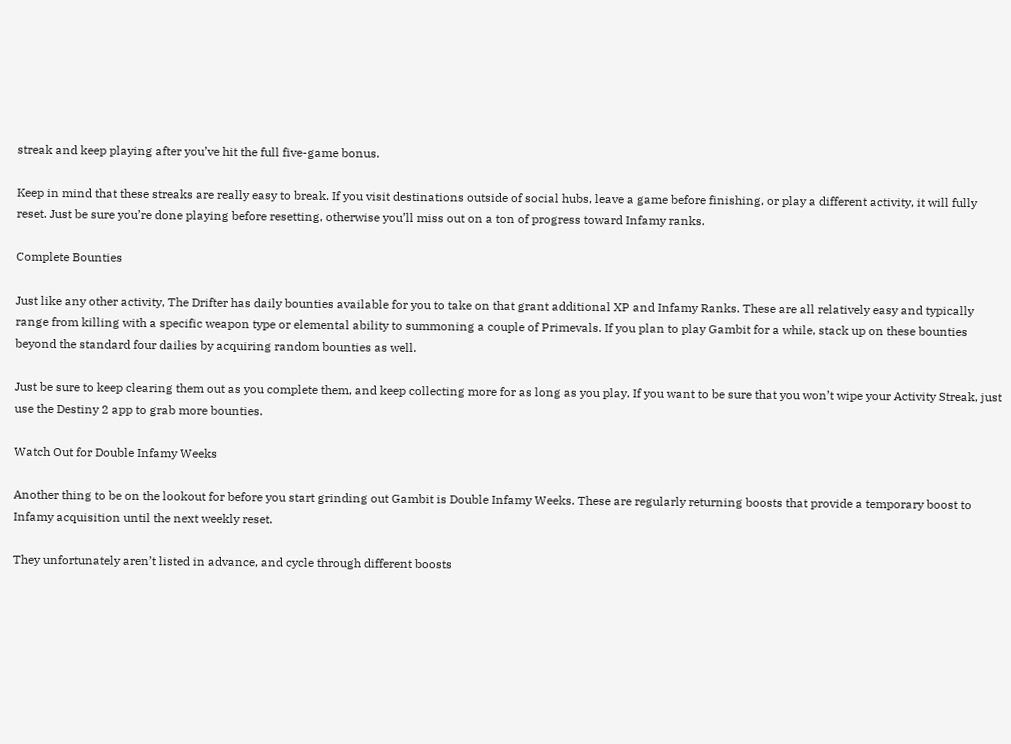streak and keep playing after you’ve hit the full five-game bonus.

Keep in mind that these streaks are really easy to break. If you visit destinations outside of social hubs, leave a game before finishing, or play a different activity, it will fully reset. Just be sure you’re done playing before resetting, otherwise you’ll miss out on a ton of progress toward Infamy ranks.

Complete Bounties

Just like any other activity, The Drifter has daily bounties available for you to take on that grant additional XP and Infamy Ranks. These are all relatively easy and typically range from killing with a specific weapon type or elemental ability to summoning a couple of Primevals. If you plan to play Gambit for a while, stack up on these bounties beyond the standard four dailies by acquiring random bounties as well.

Just be sure to keep clearing them out as you complete them, and keep collecting more for as long as you play. If you want to be sure that you won’t wipe your Activity Streak, just use the Destiny 2 app to grab more bounties.

Watch Out for Double Infamy Weeks

Another thing to be on the lookout for before you start grinding out Gambit is Double Infamy Weeks. These are regularly returning boosts that provide a temporary boost to Infamy acquisition until the next weekly reset.

They unfortunately aren’t listed in advance, and cycle through different boosts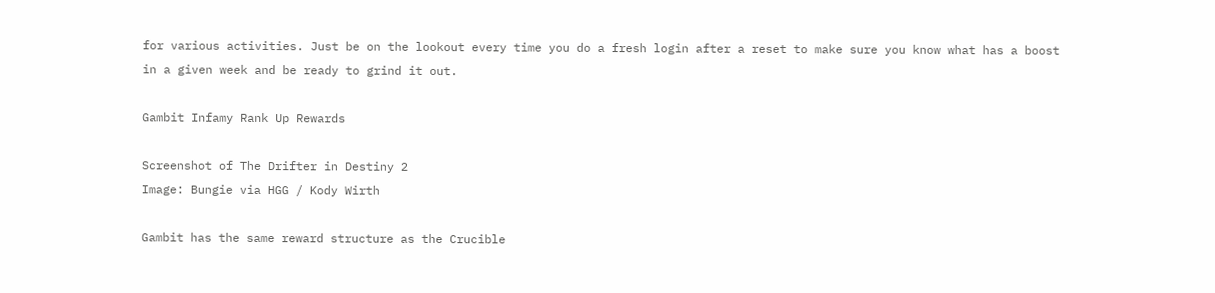for various activities. Just be on the lookout every time you do a fresh login after a reset to make sure you know what has a boost in a given week and be ready to grind it out.

Gambit Infamy Rank Up Rewards

Screenshot of The Drifter in Destiny 2
Image: Bungie via HGG / Kody Wirth

Gambit has the same reward structure as the Crucible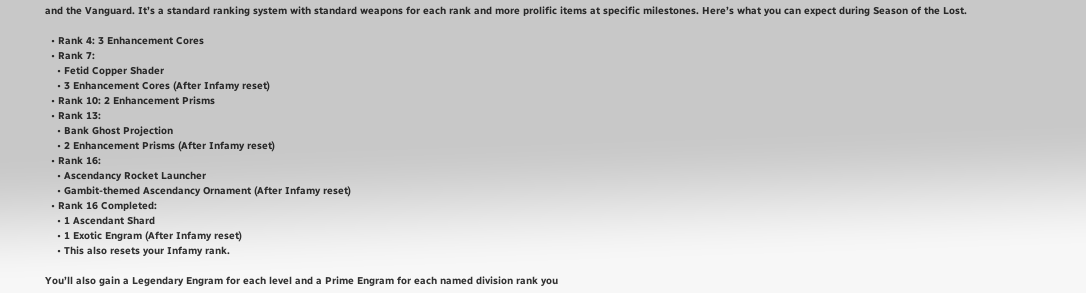and the Vanguard. It’s a standard ranking system with standard weapons for each rank and more prolific items at specific milestones. Here’s what you can expect during Season of the Lost.

  • Rank 4: 3 Enhancement Cores
  • Rank 7:
    • Fetid Copper Shader
    • 3 Enhancement Cores (After Infamy reset)
  • Rank 10: 2 Enhancement Prisms
  • Rank 13:
    • Bank Ghost Projection
    • 2 Enhancement Prisms (After Infamy reset)
  • Rank 16:
    • Ascendancy Rocket Launcher
    • Gambit-themed Ascendancy Ornament (After Infamy reset)
  • Rank 16 Completed:
    • 1 Ascendant Shard
    • 1 Exotic Engram (After Infamy reset)
    • This also resets your Infamy rank.

You’ll also gain a Legendary Engram for each level and a Prime Engram for each named division rank you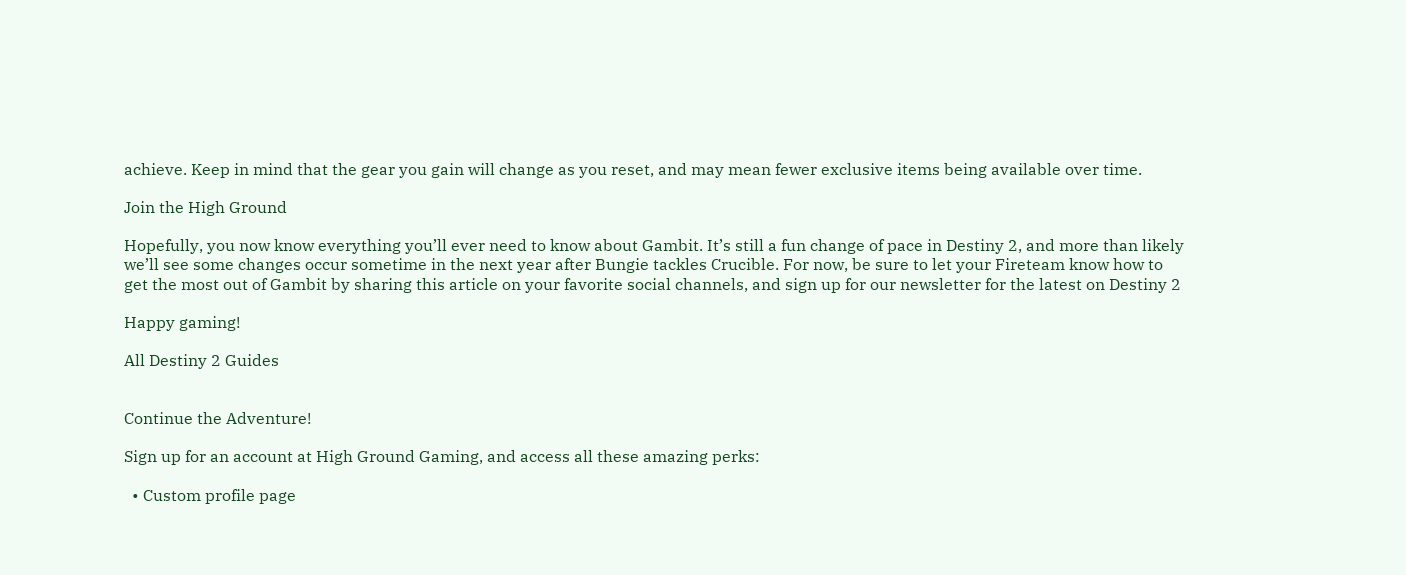achieve. Keep in mind that the gear you gain will change as you reset, and may mean fewer exclusive items being available over time.

Join the High Ground

Hopefully, you now know everything you’ll ever need to know about Gambit. It’s still a fun change of pace in Destiny 2, and more than likely we’ll see some changes occur sometime in the next year after Bungie tackles Crucible. For now, be sure to let your Fireteam know how to get the most out of Gambit by sharing this article on your favorite social channels, and sign up for our newsletter for the latest on Destiny 2

Happy gaming!

All Destiny 2 Guides


Continue the Adventure!

Sign up for an account at High Ground Gaming, and access all these amazing perks:

  • Custom profile page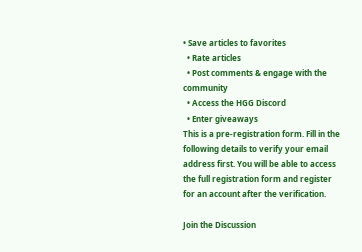• Save articles to favorites
  • Rate articles
  • Post comments & engage with the community
  • Access the HGG Discord
  • Enter giveaways
This is a pre-registration form. Fill in the following details to verify your email address first. You will be able to access the full registration form and register for an account after the verification.

Join the Discussion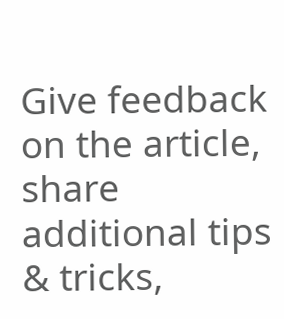Give feedback on the article, share additional tips & tricks,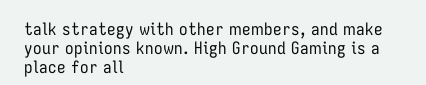talk strategy with other members, and make your opinions known. High Ground Gaming is a place for all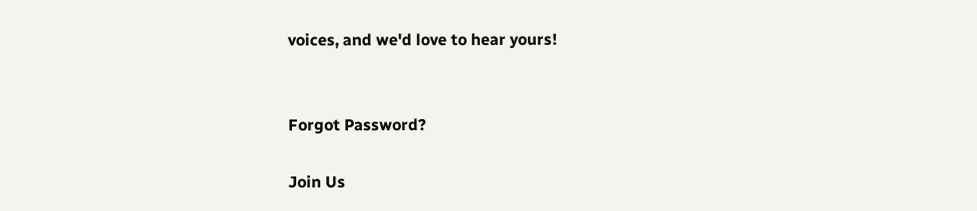voices, and we'd love to hear yours!


Forgot Password?

Join Us